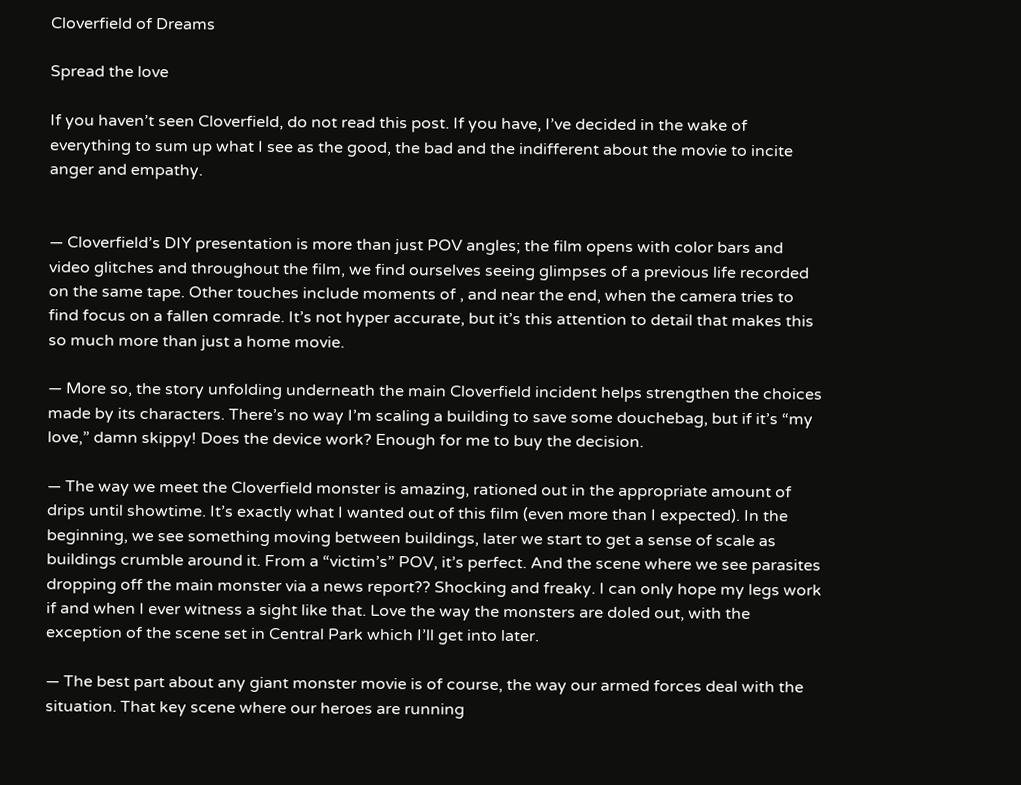Cloverfield of Dreams

Spread the love

If you haven’t seen Cloverfield, do not read this post. If you have, I’ve decided in the wake of everything to sum up what I see as the good, the bad and the indifferent about the movie to incite anger and empathy.


— Cloverfield’s DIY presentation is more than just POV angles; the film opens with color bars and video glitches and throughout the film, we find ourselves seeing glimpses of a previous life recorded on the same tape. Other touches include moments of , and near the end, when the camera tries to find focus on a fallen comrade. It’s not hyper accurate, but it’s this attention to detail that makes this so much more than just a home movie.

— More so, the story unfolding underneath the main Cloverfield incident helps strengthen the choices made by its characters. There’s no way I’m scaling a building to save some douchebag, but if it’s “my love,” damn skippy! Does the device work? Enough for me to buy the decision.

— The way we meet the Cloverfield monster is amazing, rationed out in the appropriate amount of drips until showtime. It’s exactly what I wanted out of this film (even more than I expected). In the beginning, we see something moving between buildings, later we start to get a sense of scale as buildings crumble around it. From a “victim’s” POV, it’s perfect. And the scene where we see parasites dropping off the main monster via a news report?? Shocking and freaky. I can only hope my legs work if and when I ever witness a sight like that. Love the way the monsters are doled out, with the exception of the scene set in Central Park which I’ll get into later.

— The best part about any giant monster movie is of course, the way our armed forces deal with the situation. That key scene where our heroes are running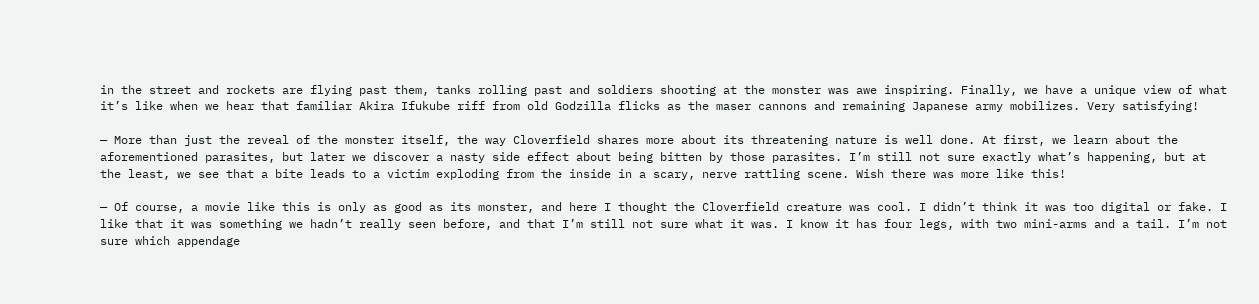in the street and rockets are flying past them, tanks rolling past and soldiers shooting at the monster was awe inspiring. Finally, we have a unique view of what it’s like when we hear that familiar Akira Ifukube riff from old Godzilla flicks as the maser cannons and remaining Japanese army mobilizes. Very satisfying!

— More than just the reveal of the monster itself, the way Cloverfield shares more about its threatening nature is well done. At first, we learn about the aforementioned parasites, but later we discover a nasty side effect about being bitten by those parasites. I’m still not sure exactly what’s happening, but at the least, we see that a bite leads to a victim exploding from the inside in a scary, nerve rattling scene. Wish there was more like this!

— Of course, a movie like this is only as good as its monster, and here I thought the Cloverfield creature was cool. I didn’t think it was too digital or fake. I like that it was something we hadn’t really seen before, and that I’m still not sure what it was. I know it has four legs, with two mini-arms and a tail. I’m not sure which appendage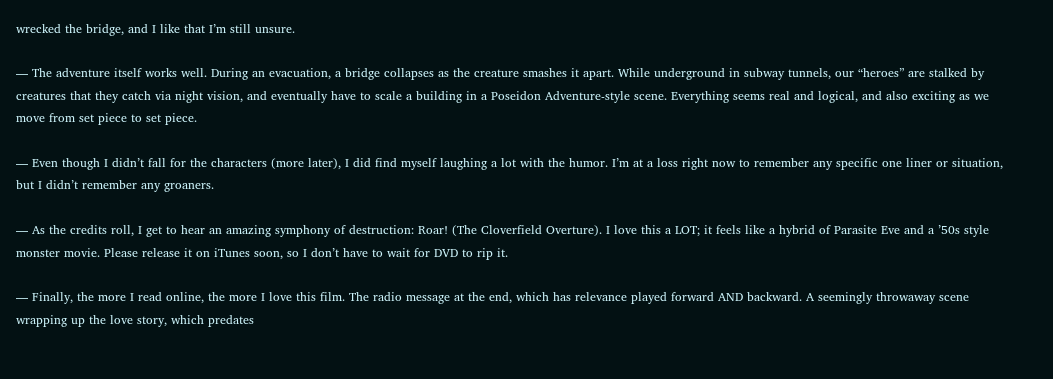wrecked the bridge, and I like that I’m still unsure.

— The adventure itself works well. During an evacuation, a bridge collapses as the creature smashes it apart. While underground in subway tunnels, our “heroes” are stalked by creatures that they catch via night vision, and eventually have to scale a building in a Poseidon Adventure-style scene. Everything seems real and logical, and also exciting as we move from set piece to set piece.

— Even though I didn’t fall for the characters (more later), I did find myself laughing a lot with the humor. I’m at a loss right now to remember any specific one liner or situation, but I didn’t remember any groaners.

— As the credits roll, I get to hear an amazing symphony of destruction: Roar! (The Cloverfield Overture). I love this a LOT; it feels like a hybrid of Parasite Eve and a ’50s style monster movie. Please release it on iTunes soon, so I don’t have to wait for DVD to rip it.

— Finally, the more I read online, the more I love this film. The radio message at the end, which has relevance played forward AND backward. A seemingly throwaway scene wrapping up the love story, which predates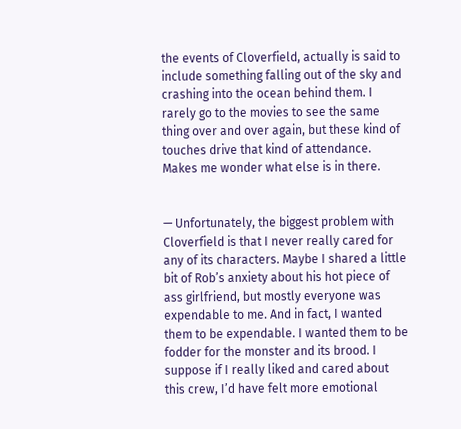the events of Cloverfield, actually is said to include something falling out of the sky and crashing into the ocean behind them. I rarely go to the movies to see the same thing over and over again, but these kind of touches drive that kind of attendance. Makes me wonder what else is in there.


— Unfortunately, the biggest problem with Cloverfield is that I never really cared for any of its characters. Maybe I shared a little bit of Rob’s anxiety about his hot piece of ass girlfriend, but mostly everyone was expendable to me. And in fact, I wanted them to be expendable. I wanted them to be fodder for the monster and its brood. I suppose if I really liked and cared about this crew, I’d have felt more emotional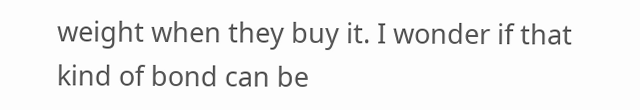weight when they buy it. I wonder if that kind of bond can be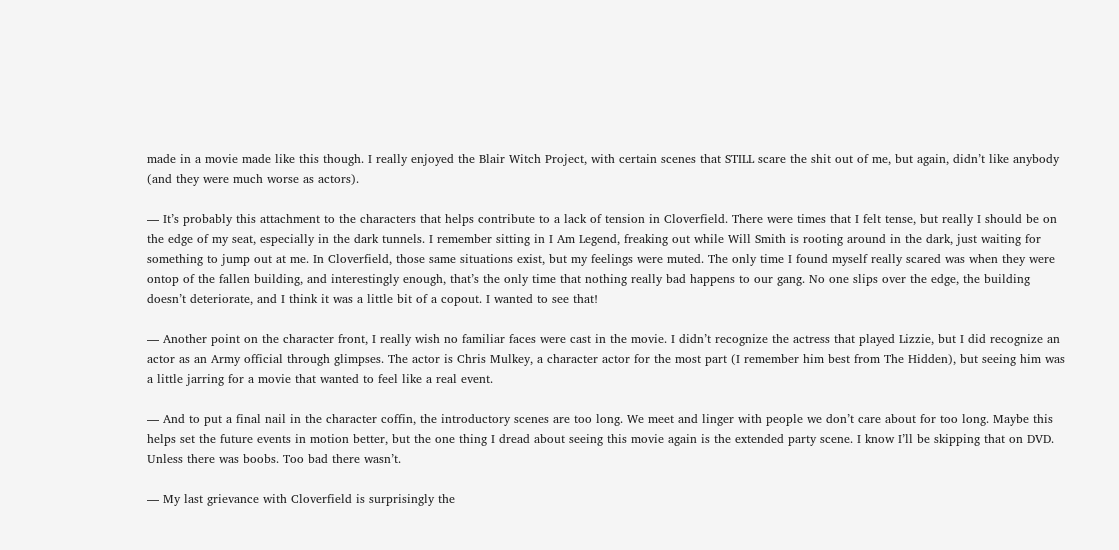made in a movie made like this though. I really enjoyed the Blair Witch Project, with certain scenes that STILL scare the shit out of me, but again, didn’t like anybody (and they were much worse as actors).

— It’s probably this attachment to the characters that helps contribute to a lack of tension in Cloverfield. There were times that I felt tense, but really I should be on the edge of my seat, especially in the dark tunnels. I remember sitting in I Am Legend, freaking out while Will Smith is rooting around in the dark, just waiting for something to jump out at me. In Cloverfield, those same situations exist, but my feelings were muted. The only time I found myself really scared was when they were ontop of the fallen building, and interestingly enough, that’s the only time that nothing really bad happens to our gang. No one slips over the edge, the building doesn’t deteriorate, and I think it was a little bit of a copout. I wanted to see that!

— Another point on the character front, I really wish no familiar faces were cast in the movie. I didn’t recognize the actress that played Lizzie, but I did recognize an actor as an Army official through glimpses. The actor is Chris Mulkey, a character actor for the most part (I remember him best from The Hidden), but seeing him was a little jarring for a movie that wanted to feel like a real event.

— And to put a final nail in the character coffin, the introductory scenes are too long. We meet and linger with people we don’t care about for too long. Maybe this helps set the future events in motion better, but the one thing I dread about seeing this movie again is the extended party scene. I know I’ll be skipping that on DVD. Unless there was boobs. Too bad there wasn’t.

— My last grievance with Cloverfield is surprisingly the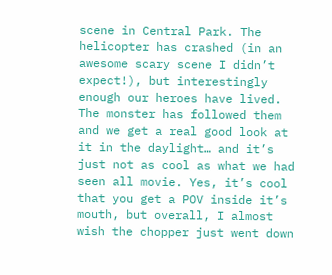scene in Central Park. The helicopter has crashed (in an awesome scary scene I didn’t expect!), but interestingly enough our heroes have lived. The monster has followed them and we get a real good look at it in the daylight… and it’s just not as cool as what we had seen all movie. Yes, it’s cool that you get a POV inside it’s mouth, but overall, I almost wish the chopper just went down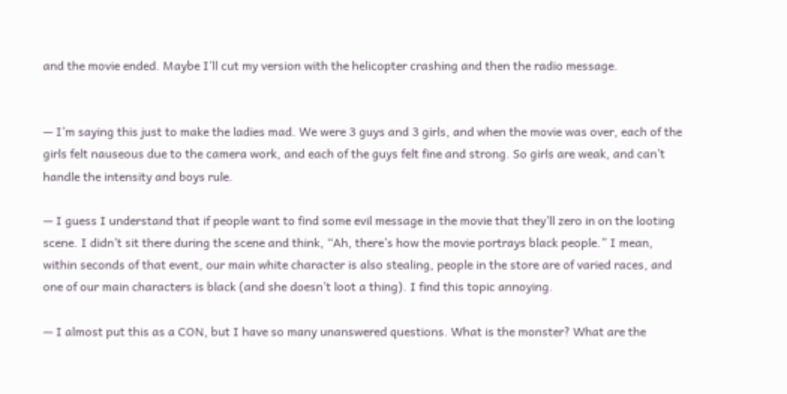and the movie ended. Maybe I’ll cut my version with the helicopter crashing and then the radio message.


— I’m saying this just to make the ladies mad. We were 3 guys and 3 girls, and when the movie was over, each of the girls felt nauseous due to the camera work, and each of the guys felt fine and strong. So girls are weak, and can’t handle the intensity and boys rule.

— I guess I understand that if people want to find some evil message in the movie that they’ll zero in on the looting scene. I didn’t sit there during the scene and think, “Ah, there’s how the movie portrays black people.” I mean, within seconds of that event, our main white character is also stealing, people in the store are of varied races, and one of our main characters is black (and she doesn’t loot a thing). I find this topic annoying.

— I almost put this as a CON, but I have so many unanswered questions. What is the monster? What are the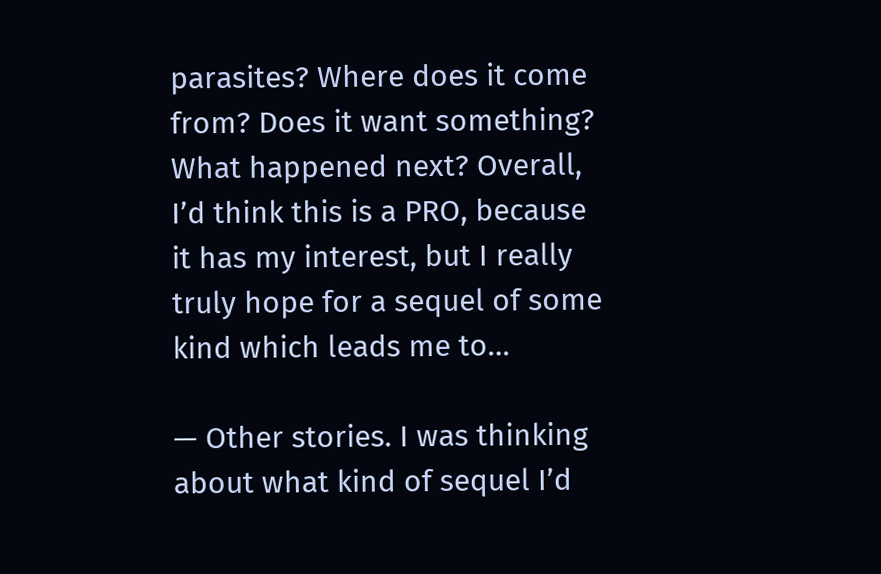parasites? Where does it come from? Does it want something? What happened next? Overall, I’d think this is a PRO, because it has my interest, but I really truly hope for a sequel of some kind which leads me to…

— Other stories. I was thinking about what kind of sequel I’d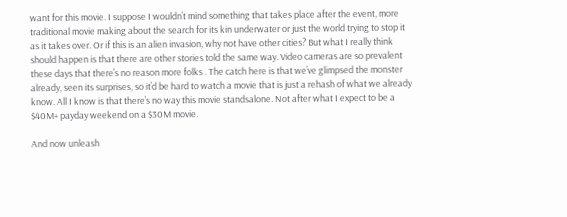want for this movie. I suppose I wouldn’t mind something that takes place after the event, more traditional movie making about the search for its kin underwater or just the world trying to stop it as it takes over. Or if this is an alien invasion, why not have other cities? But what I really think should happen is that there are other stories told the same way. Video cameras are so prevalent these days that there’s no reason more folks . The catch here is that we’ve glimpsed the monster already, seen its surprises, so it’d be hard to watch a movie that is just a rehash of what we already know. All I know is that there’s no way this movie standsalone. Not after what I expect to be a $40M+ payday weekend on a $30M movie.

And now unleash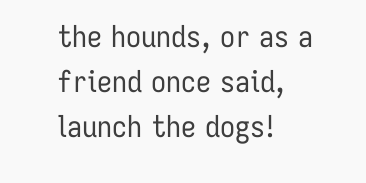the hounds, or as a friend once said, launch the dogs!